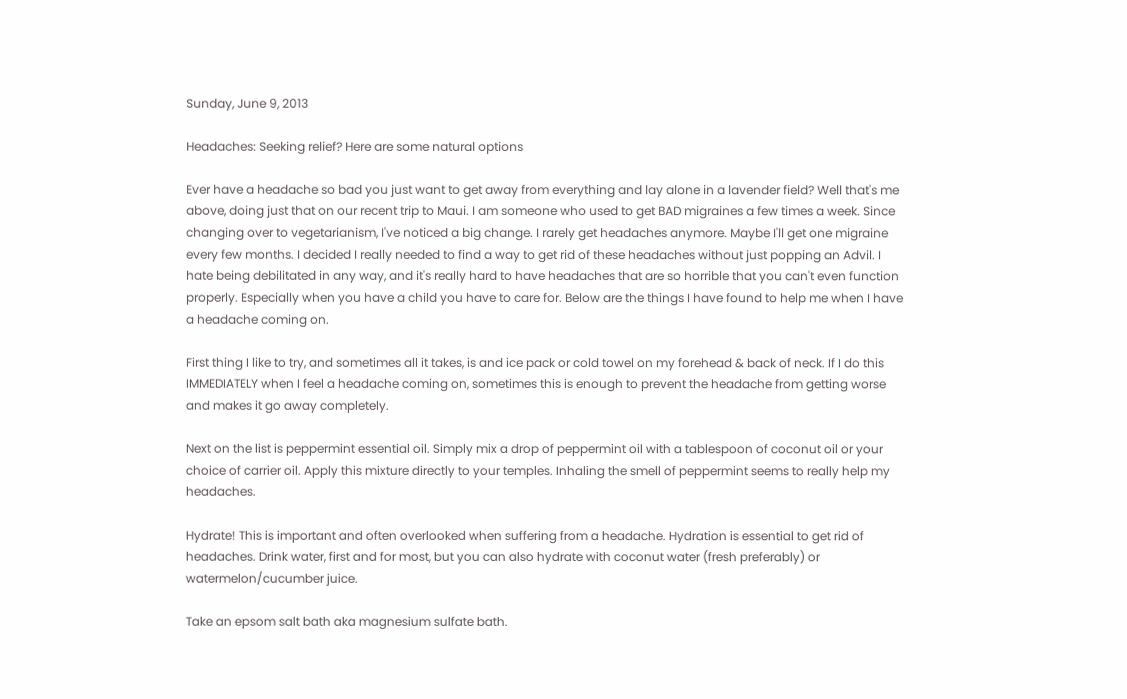Sunday, June 9, 2013

Headaches: Seeking relief? Here are some natural options

Ever have a headache so bad you just want to get away from everything and lay alone in a lavender field? Well that's me above, doing just that on our recent trip to Maui. I am someone who used to get BAD migraines a few times a week. Since changing over to vegetarianism, I've noticed a big change. I rarely get headaches anymore. Maybe I'll get one migraine every few months. I decided I really needed to find a way to get rid of these headaches without just popping an Advil. I hate being debilitated in any way, and it's really hard to have headaches that are so horrible that you can't even function properly. Especially when you have a child you have to care for. Below are the things I have found to help me when I have a headache coming on.

First thing I like to try, and sometimes all it takes, is and ice pack or cold towel on my forehead & back of neck. If I do this IMMEDIATELY when I feel a headache coming on, sometimes this is enough to prevent the headache from getting worse and makes it go away completely.

Next on the list is peppermint essential oil. Simply mix a drop of peppermint oil with a tablespoon of coconut oil or your choice of carrier oil. Apply this mixture directly to your temples. Inhaling the smell of peppermint seems to really help my headaches.

Hydrate! This is important and often overlooked when suffering from a headache. Hydration is essential to get rid of headaches. Drink water, first and for most, but you can also hydrate with coconut water (fresh preferably) or watermelon/cucumber juice.

Take an epsom salt bath aka magnesium sulfate bath.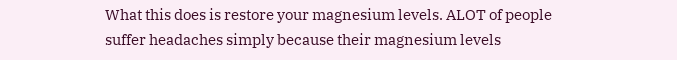What this does is restore your magnesium levels. ALOT of people suffer headaches simply because their magnesium levels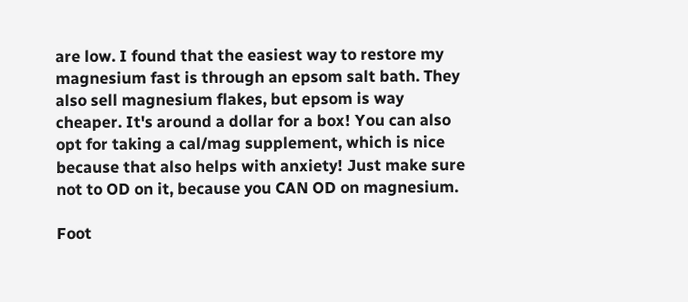are low. I found that the easiest way to restore my magnesium fast is through an epsom salt bath. They also sell magnesium flakes, but epsom is way cheaper. It's around a dollar for a box! You can also opt for taking a cal/mag supplement, which is nice because that also helps with anxiety! Just make sure not to OD on it, because you CAN OD on magnesium.

Foot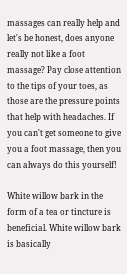massages can really help and let's be honest, does anyone really not like a foot massage? Pay close attention to the tips of your toes, as those are the pressure points that help with headaches. If you can't get someone to give you a foot massage, then you can always do this yourself!

White willow bark in the form of a tea or tincture is beneficial. White willow bark is basically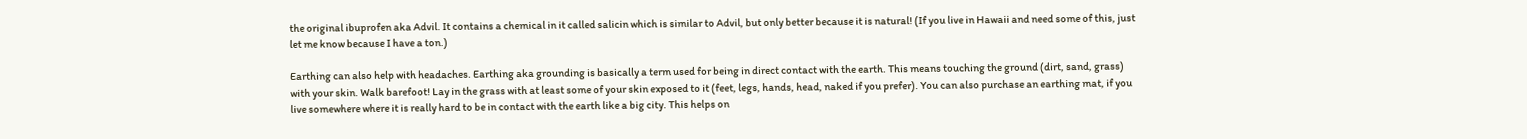the original ibuprofen aka Advil. It contains a chemical in it called salicin which is similar to Advil, but only better because it is natural! (If you live in Hawaii and need some of this, just let me know because I have a ton.)

Earthing can also help with headaches. Earthing aka grounding is basically a term used for being in direct contact with the earth. This means touching the ground (dirt, sand, grass) with your skin. Walk barefoot! Lay in the grass with at least some of your skin exposed to it (feet, legs, hands, head, naked if you prefer). You can also purchase an earthing mat, if you live somewhere where it is really hard to be in contact with the earth like a big city. This helps on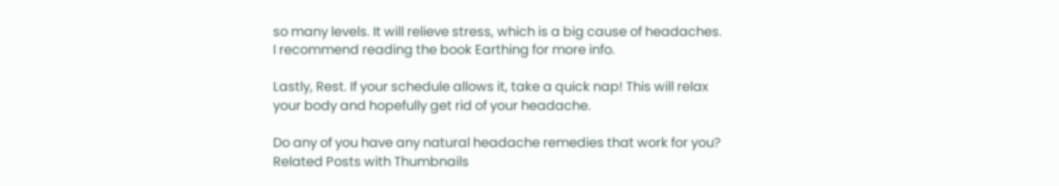so many levels. It will relieve stress, which is a big cause of headaches. I recommend reading the book Earthing for more info.

Lastly, Rest. If your schedule allows it, take a quick nap! This will relax your body and hopefully get rid of your headache.

Do any of you have any natural headache remedies that work for you?
Related Posts with Thumbnails